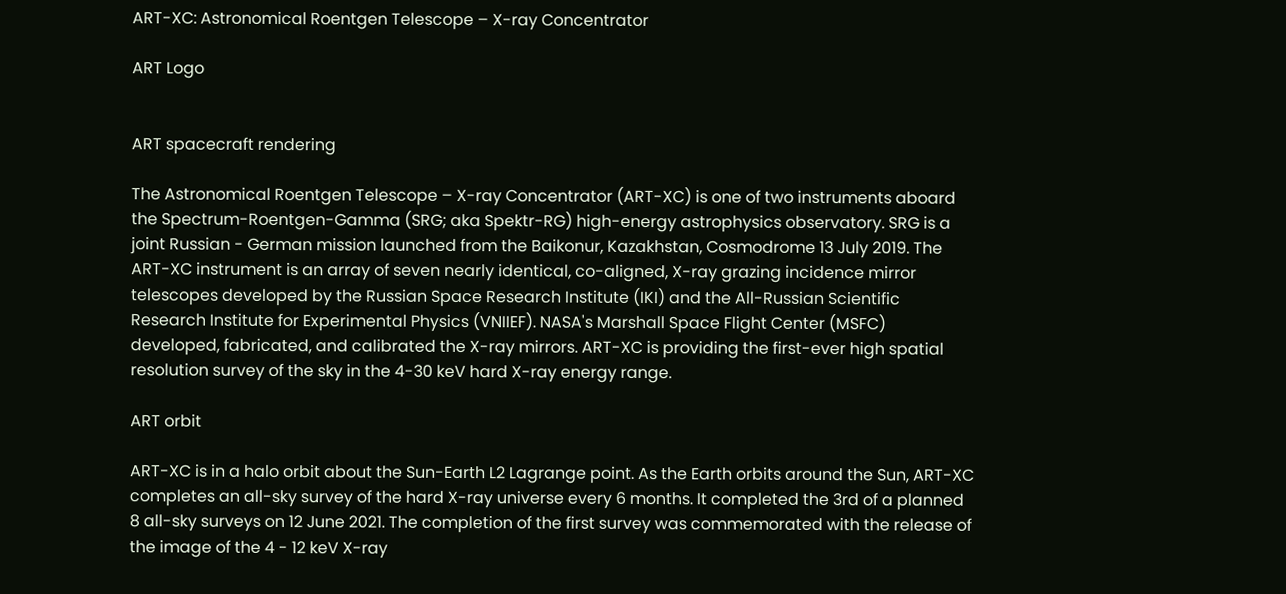ART-XC: Astronomical Roentgen Telescope – X-ray Concentrator

ART Logo


ART spacecraft rendering

The Astronomical Roentgen Telescope – X-ray Concentrator (ART-XC) is one of two instruments aboard the Spectrum-Roentgen-Gamma (SRG; aka Spektr-RG) high-energy astrophysics observatory. SRG is a joint Russian - German mission launched from the Baikonur, Kazakhstan, Cosmodrome 13 July 2019. The ART-XC instrument is an array of seven nearly identical, co-aligned, X-ray grazing incidence mirror telescopes developed by the Russian Space Research Institute (IKI) and the All-Russian Scientific Research Institute for Experimental Physics (VNIIEF). NASA's Marshall Space Flight Center (MSFC) developed, fabricated, and calibrated the X-ray mirrors. ART-XC is providing the first-ever high spatial resolution survey of the sky in the 4-30 keV hard X-ray energy range.

ART orbit

ART-XC is in a halo orbit about the Sun-Earth L2 Lagrange point. As the Earth orbits around the Sun, ART-XC completes an all-sky survey of the hard X-ray universe every 6 months. It completed the 3rd of a planned 8 all-sky surveys on 12 June 2021. The completion of the first survey was commemorated with the release of the image of the 4 - 12 keV X-ray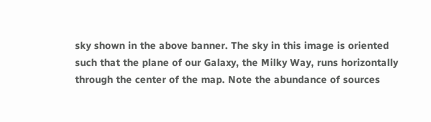sky shown in the above banner. The sky in this image is oriented such that the plane of our Galaxy, the Milky Way, runs horizontally through the center of the map. Note the abundance of sources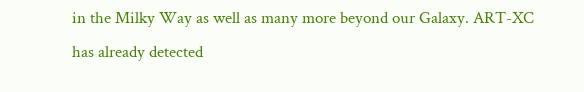in the Milky Way as well as many more beyond our Galaxy. ART-XC has already detected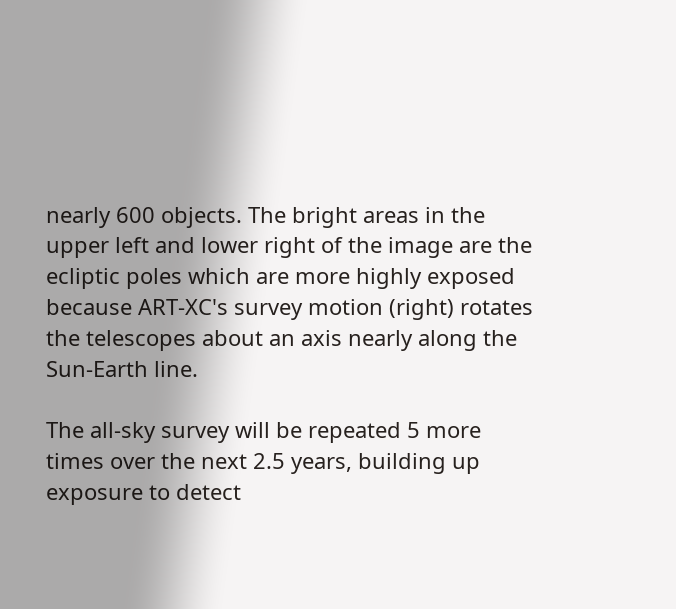nearly 600 objects. The bright areas in the upper left and lower right of the image are the ecliptic poles which are more highly exposed because ART-XC's survey motion (right) rotates the telescopes about an axis nearly along the Sun-Earth line.

The all-sky survey will be repeated 5 more times over the next 2.5 years, building up exposure to detect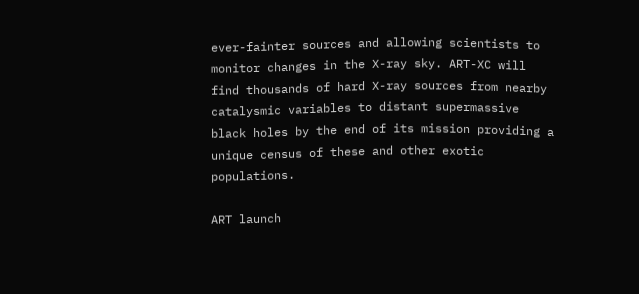ever-fainter sources and allowing scientists to monitor changes in the X-ray sky. ART-XC will find thousands of hard X-ray sources from nearby catalysmic variables to distant supermassive black holes by the end of its mission providing a unique census of these and other exotic populations.

ART launch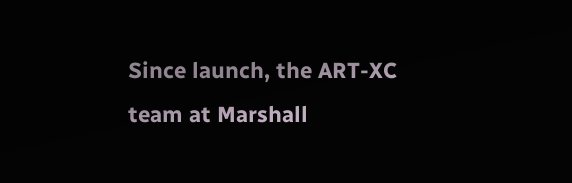Since launch, the ART-XC team at Marshall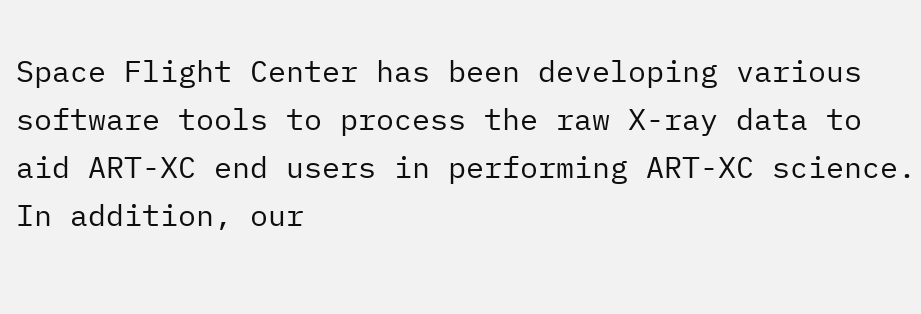Space Flight Center has been developing various software tools to process the raw X-ray data to aid ART-XC end users in performing ART-XC science. In addition, our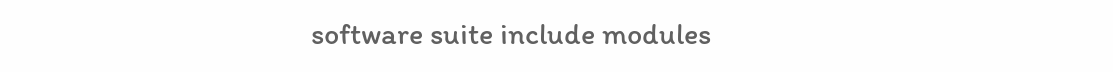software suite include modules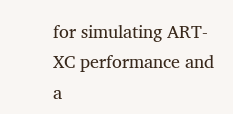for simulating ART-XC performance and a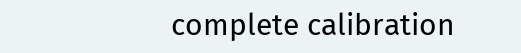complete calibration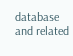database and related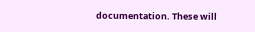documentation. These will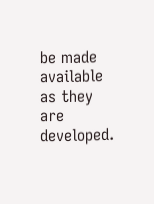be made available as they are developed.